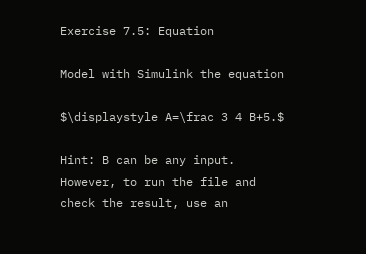Exercise 7.5: Equation

Model with Simulink the equation

$\displaystyle A=\frac 3 4 B+5.$

Hint: B can be any input. However, to run the file and check the result, use an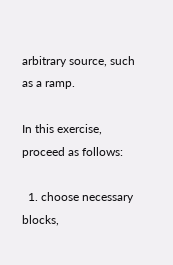arbitrary source, such as a ramp.

In this exercise, proceed as follows:

  1. choose necessary blocks,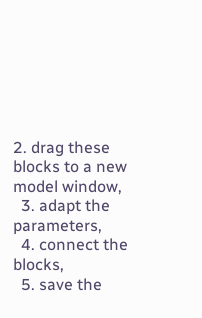2. drag these blocks to a new model window,
  3. adapt the parameters,
  4. connect the blocks,
  5. save the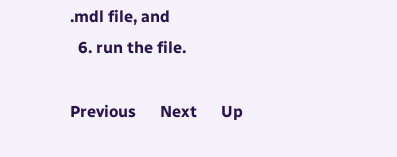.mdl file, and
  6. run the file.

Previous      Next      Up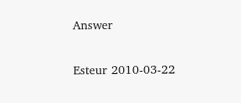Answer

Esteur 2010-03-22